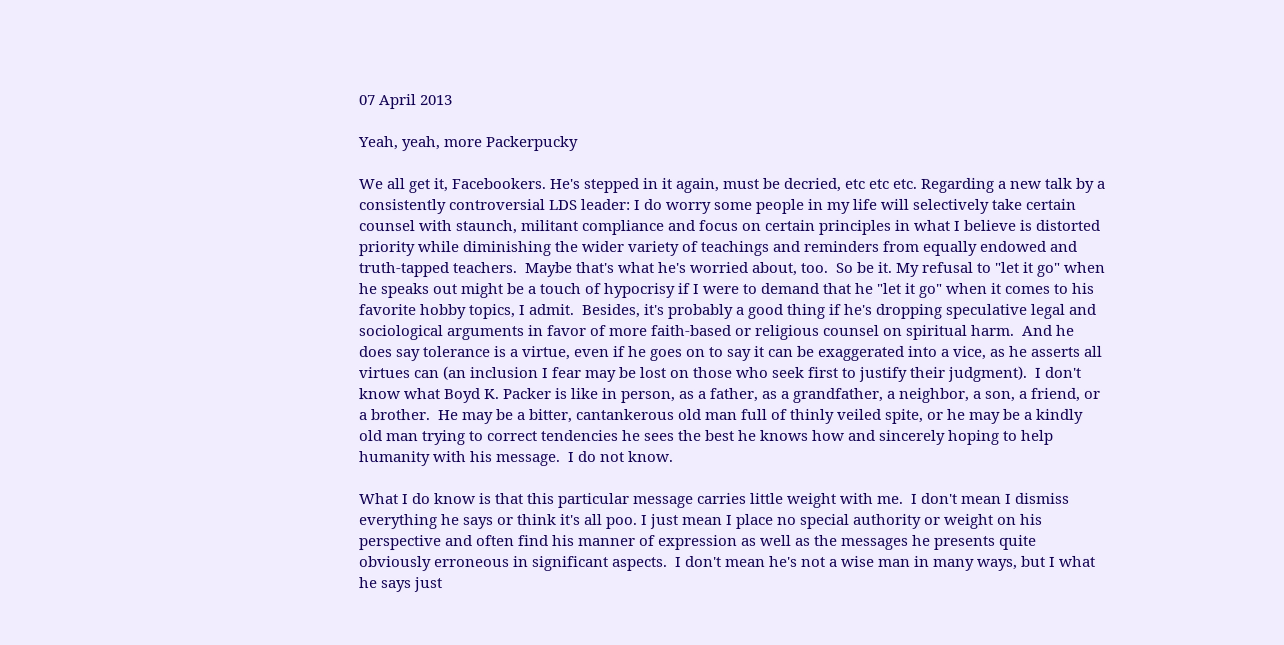07 April 2013

Yeah, yeah, more Packerpucky

We all get it, Facebookers. He's stepped in it again, must be decried, etc etc etc. Regarding a new talk by a consistently controversial LDS leader: I do worry some people in my life will selectively take certain counsel with staunch, militant compliance and focus on certain principles in what I believe is distorted priority while diminishing the wider variety of teachings and reminders from equally endowed and truth-tapped teachers.  Maybe that's what he's worried about, too.  So be it. My refusal to "let it go" when he speaks out might be a touch of hypocrisy if I were to demand that he "let it go" when it comes to his favorite hobby topics, I admit.  Besides, it's probably a good thing if he's dropping speculative legal and sociological arguments in favor of more faith-based or religious counsel on spiritual harm.  And he does say tolerance is a virtue, even if he goes on to say it can be exaggerated into a vice, as he asserts all virtues can (an inclusion I fear may be lost on those who seek first to justify their judgment).  I don't know what Boyd K. Packer is like in person, as a father, as a grandfather, a neighbor, a son, a friend, or a brother.  He may be a bitter, cantankerous old man full of thinly veiled spite, or he may be a kindly old man trying to correct tendencies he sees the best he knows how and sincerely hoping to help humanity with his message.  I do not know.

What I do know is that this particular message carries little weight with me.  I don't mean I dismiss everything he says or think it's all poo. I just mean I place no special authority or weight on his perspective and often find his manner of expression as well as the messages he presents quite obviously erroneous in significant aspects.  I don't mean he's not a wise man in many ways, but I what he says just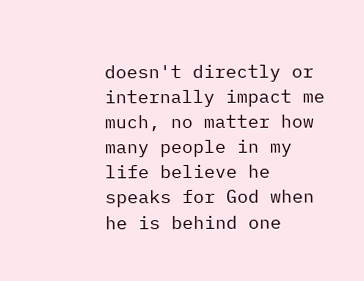doesn't directly or internally impact me much, no matter how many people in my life believe he speaks for God when he is behind one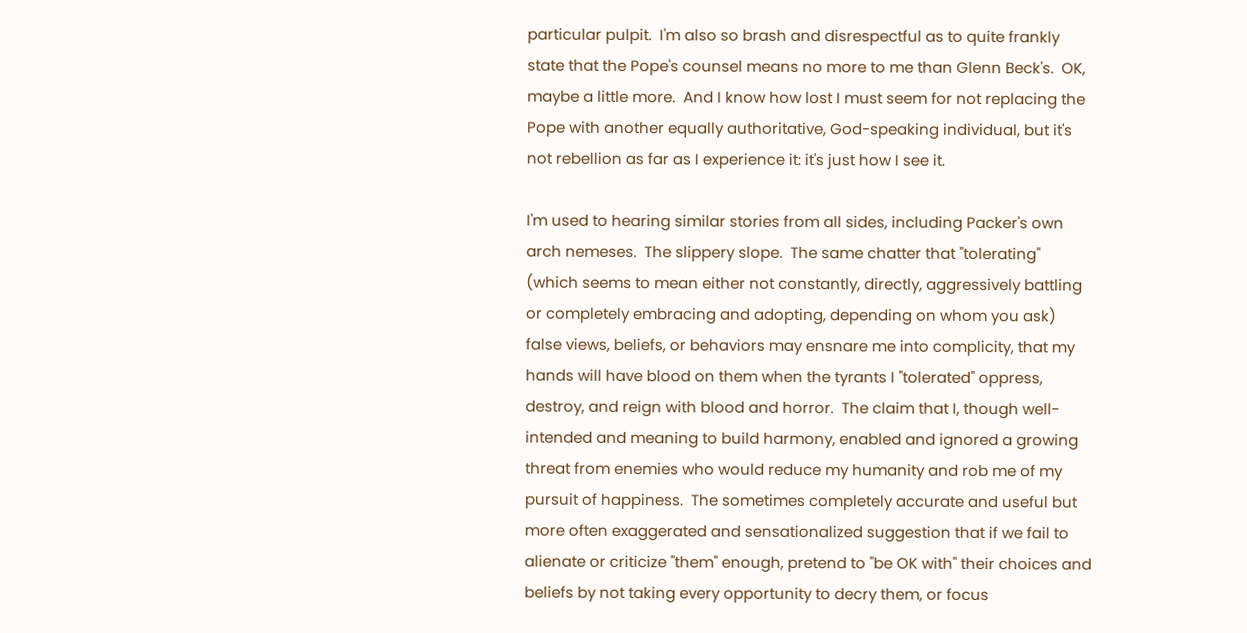particular pulpit.  I'm also so brash and disrespectful as to quite frankly state that the Pope's counsel means no more to me than Glenn Beck's.  OK, maybe a little more.  And I know how lost I must seem for not replacing the Pope with another equally authoritative, God-speaking individual, but it's not rebellion as far as I experience it: it's just how I see it.

I'm used to hearing similar stories from all sides, including Packer's own arch nemeses.  The slippery slope.  The same chatter that "tolerating" (which seems to mean either not constantly, directly, aggressively battling or completely embracing and adopting, depending on whom you ask) false views, beliefs, or behaviors may ensnare me into complicity, that my hands will have blood on them when the tyrants I "tolerated" oppress, destroy, and reign with blood and horror.  The claim that I, though well-intended and meaning to build harmony, enabled and ignored a growing threat from enemies who would reduce my humanity and rob me of my pursuit of happiness.  The sometimes completely accurate and useful but more often exaggerated and sensationalized suggestion that if we fail to alienate or criticize "them" enough, pretend to "be OK with" their choices and beliefs by not taking every opportunity to decry them, or focus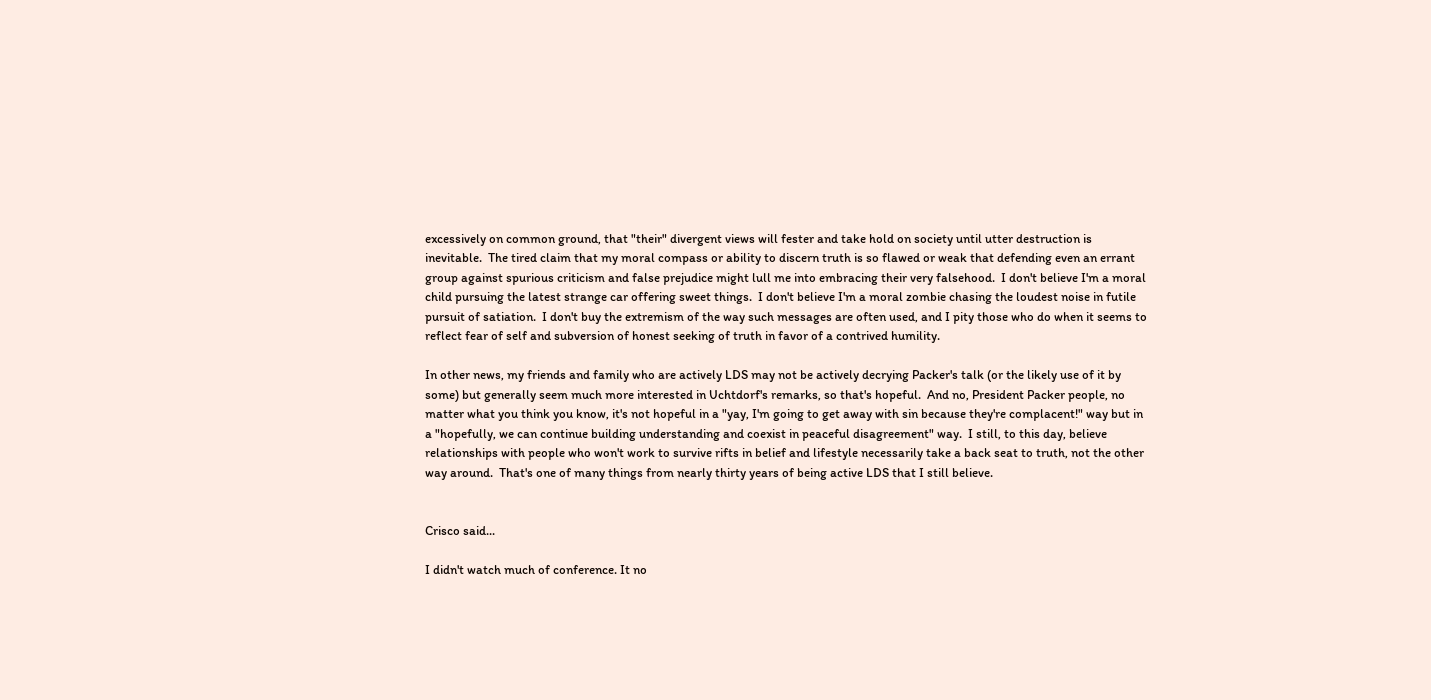excessively on common ground, that "their" divergent views will fester and take hold on society until utter destruction is inevitable.  The tired claim that my moral compass or ability to discern truth is so flawed or weak that defending even an errant group against spurious criticism and false prejudice might lull me into embracing their very falsehood.  I don't believe I'm a moral child pursuing the latest strange car offering sweet things.  I don't believe I'm a moral zombie chasing the loudest noise in futile pursuit of satiation.  I don't buy the extremism of the way such messages are often used, and I pity those who do when it seems to reflect fear of self and subversion of honest seeking of truth in favor of a contrived humility.

In other news, my friends and family who are actively LDS may not be actively decrying Packer's talk (or the likely use of it by some) but generally seem much more interested in Uchtdorf's remarks, so that's hopeful.  And no, President Packer people, no matter what you think you know, it's not hopeful in a "yay, I'm going to get away with sin because they're complacent!" way but in a "hopefully, we can continue building understanding and coexist in peaceful disagreement" way.  I still, to this day, believe relationships with people who won't work to survive rifts in belief and lifestyle necessarily take a back seat to truth, not the other way around.  That's one of many things from nearly thirty years of being active LDS that I still believe.


Crisco said...

I didn't watch much of conference. It no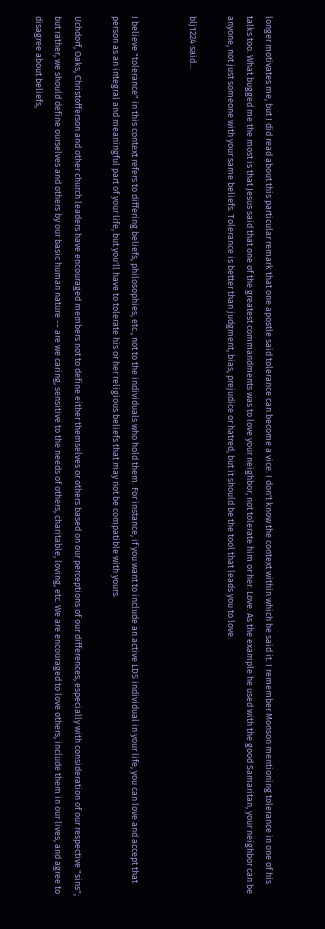longer motivates me, but I did read about this particular remark that one apostle said tolerance can become a vice. I don't know the context within which he said it. I remember Monson mentioning tolerance in one of his talks too. What bugged me the most is that Jesus said that one of the greatest commandments was to love your neighbor, not tolerate him or her. Love. As the example he used with the good Samaritan, your neighbor can be anyone, not just someone with your same beliefs. Tolerance is better than judgment, bias, prejudice or hatred, but it should be the tool that leads you to love.

blj1224 said...


I believe "tolerance" in this context refers to differing beliefs, philosophies, etc., not to the individuals who hold them. For instance, if you want to include an active LDS individual in your life, you can love and accept that person as an integral and meaningful part of your life, but you'll have to tolerate his or her religious beliefs that may not be compatible with yours.

Uchdorf, Oaks, Christofferson and other church leaders have encouraged members not to define either themselves or others based on our perceptions of our differences, especially with consideration of our respective "sins"; but rather, we should define ourselves and others by our basic human nature -- are we caring, sensitive to the needs of others, charitable, loving, etc. We are encouraged to love others, include them in our lives, and agree to disagree about beliefs,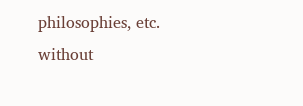philosophies, etc. without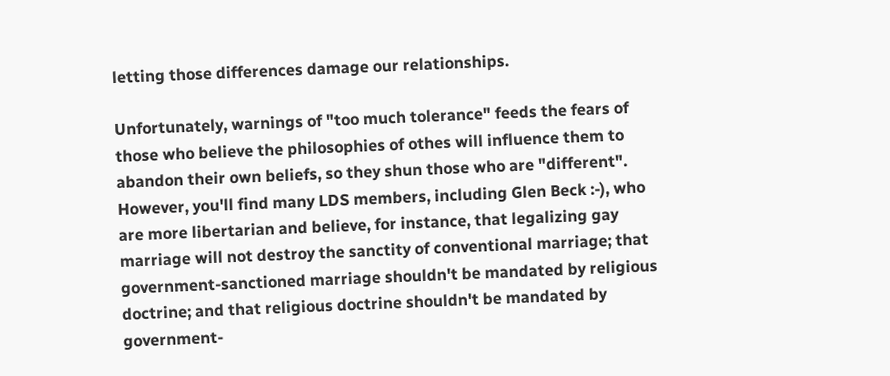letting those differences damage our relationships.

Unfortunately, warnings of "too much tolerance" feeds the fears of those who believe the philosophies of othes will influence them to abandon their own beliefs, so they shun those who are "different". However, you'll find many LDS members, including Glen Beck :-), who are more libertarian and believe, for instance, that legalizing gay marriage will not destroy the sanctity of conventional marriage; that government-sanctioned marriage shouldn't be mandated by religious doctrine; and that religious doctrine shouldn't be mandated by government-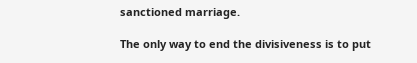sanctioned marriage.

The only way to end the divisiveness is to put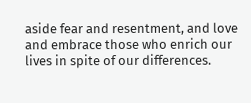aside fear and resentment, and love and embrace those who enrich our lives in spite of our differences.